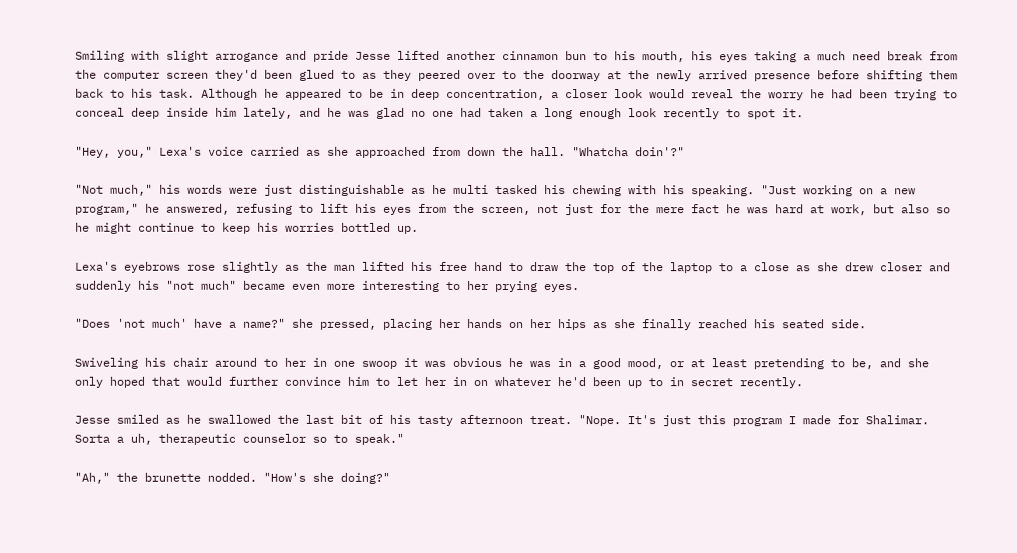Smiling with slight arrogance and pride Jesse lifted another cinnamon bun to his mouth, his eyes taking a much need break from the computer screen they'd been glued to as they peered over to the doorway at the newly arrived presence before shifting them back to his task. Although he appeared to be in deep concentration, a closer look would reveal the worry he had been trying to conceal deep inside him lately, and he was glad no one had taken a long enough look recently to spot it.

"Hey, you," Lexa's voice carried as she approached from down the hall. "Whatcha doin'?"

"Not much," his words were just distinguishable as he multi tasked his chewing with his speaking. "Just working on a new program," he answered, refusing to lift his eyes from the screen, not just for the mere fact he was hard at work, but also so he might continue to keep his worries bottled up.

Lexa's eyebrows rose slightly as the man lifted his free hand to draw the top of the laptop to a close as she drew closer and suddenly his "not much" became even more interesting to her prying eyes.

"Does 'not much' have a name?" she pressed, placing her hands on her hips as she finally reached his seated side.

Swiveling his chair around to her in one swoop it was obvious he was in a good mood, or at least pretending to be, and she only hoped that would further convince him to let her in on whatever he'd been up to in secret recently.

Jesse smiled as he swallowed the last bit of his tasty afternoon treat. "Nope. It's just this program I made for Shalimar. Sorta a uh, therapeutic counselor so to speak."

"Ah," the brunette nodded. "How's she doing?"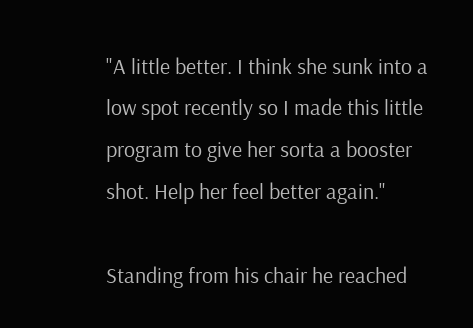"A little better. I think she sunk into a low spot recently so I made this little program to give her sorta a booster shot. Help her feel better again."

Standing from his chair he reached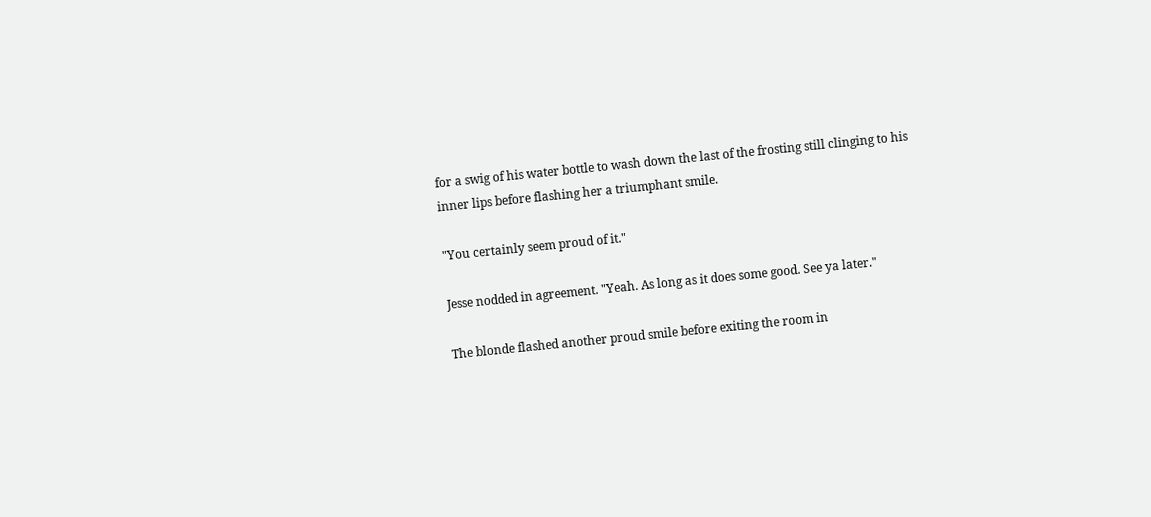for a swig of his water bottle to wash down the last of the frosting still clinging to his inner lips before flashing her a triumphant smile.

"You certainly seem proud of it."

Jesse nodded in agreement. "Yeah. As long as it does some good. See ya later."

The blonde flashed another proud smile before exiting the room in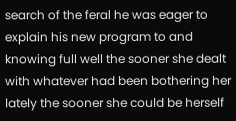search of the feral he was eager to explain his new program to and knowing full well the sooner she dealt with whatever had been bothering her lately the sooner she could be herself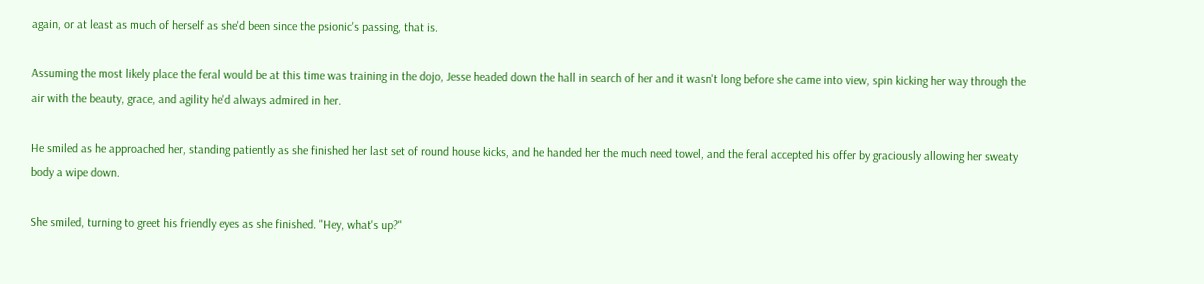again, or at least as much of herself as she'd been since the psionic's passing, that is.

Assuming the most likely place the feral would be at this time was training in the dojo, Jesse headed down the hall in search of her and it wasn't long before she came into view, spin kicking her way through the air with the beauty, grace, and agility he'd always admired in her.

He smiled as he approached her, standing patiently as she finished her last set of round house kicks, and he handed her the much need towel, and the feral accepted his offer by graciously allowing her sweaty body a wipe down.

She smiled, turning to greet his friendly eyes as she finished. "Hey, what's up?"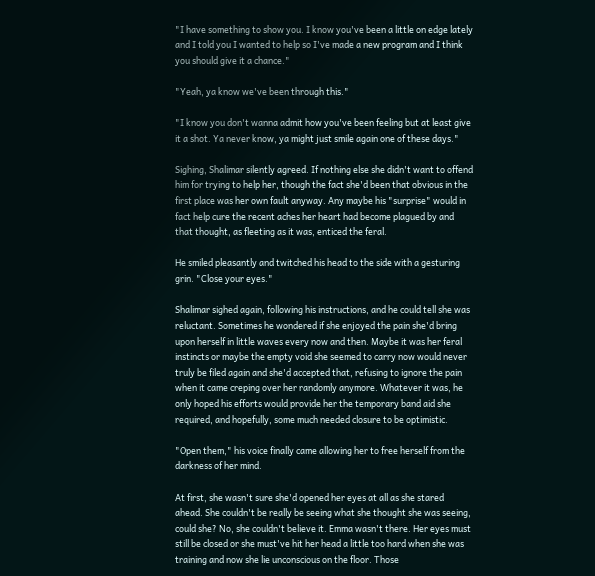"I have something to show you. I know you've been a little on edge lately and I told you I wanted to help so I've made a new program and I think you should give it a chance."

"Yeah, ya know we've been through this."

"I know you don't wanna admit how you've been feeling but at least give it a shot. Ya never know, ya might just smile again one of these days."

Sighing, Shalimar silently agreed. If nothing else she didn't want to offend him for trying to help her, though the fact she'd been that obvious in the first place was her own fault anyway. Any maybe his "surprise" would in fact help cure the recent aches her heart had become plagued by and that thought, as fleeting as it was, enticed the feral.

He smiled pleasantly and twitched his head to the side with a gesturing grin. "Close your eyes."

Shalimar sighed again, following his instructions, and he could tell she was reluctant. Sometimes he wondered if she enjoyed the pain she'd bring upon herself in little waves every now and then. Maybe it was her feral instincts or maybe the empty void she seemed to carry now would never truly be filed again and she'd accepted that, refusing to ignore the pain when it came creping over her randomly anymore. Whatever it was, he only hoped his efforts would provide her the temporary band aid she required, and hopefully, some much needed closure to be optimistic.

"Open them," his voice finally came allowing her to free herself from the darkness of her mind.

At first, she wasn't sure she'd opened her eyes at all as she stared ahead. She couldn't be really be seeing what she thought she was seeing, could she? No, she couldn't believe it. Emma wasn't there. Her eyes must still be closed or she must've hit her head a little too hard when she was training and now she lie unconscious on the floor. Those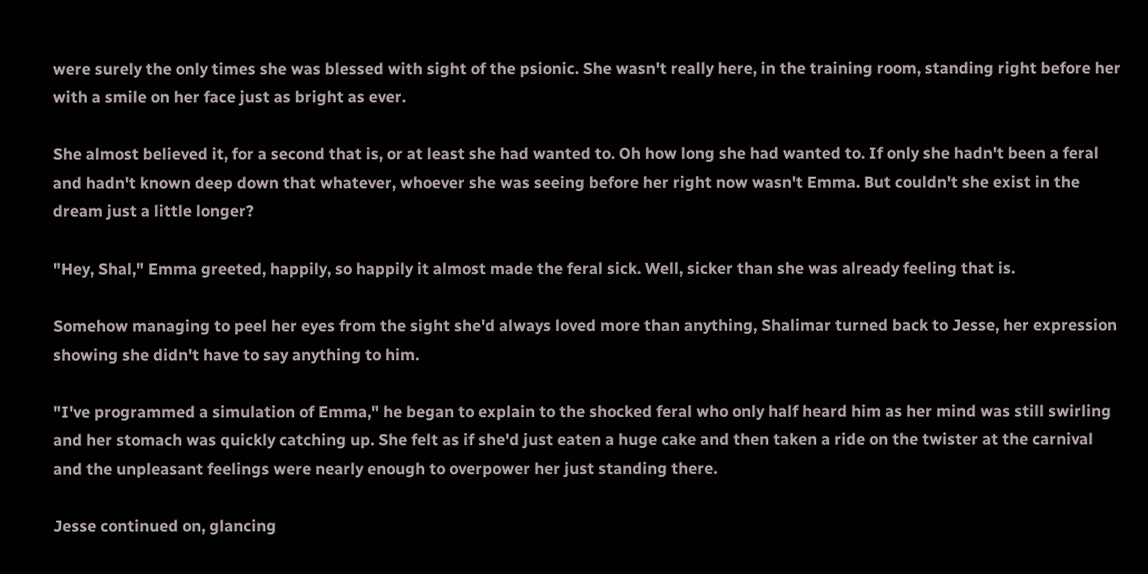were surely the only times she was blessed with sight of the psionic. She wasn't really here, in the training room, standing right before her with a smile on her face just as bright as ever.

She almost believed it, for a second that is, or at least she had wanted to. Oh how long she had wanted to. If only she hadn't been a feral and hadn't known deep down that whatever, whoever she was seeing before her right now wasn't Emma. But couldn't she exist in the dream just a little longer?

"Hey, Shal," Emma greeted, happily, so happily it almost made the feral sick. Well, sicker than she was already feeling that is.

Somehow managing to peel her eyes from the sight she'd always loved more than anything, Shalimar turned back to Jesse, her expression showing she didn't have to say anything to him.

"I've programmed a simulation of Emma," he began to explain to the shocked feral who only half heard him as her mind was still swirling and her stomach was quickly catching up. She felt as if she'd just eaten a huge cake and then taken a ride on the twister at the carnival and the unpleasant feelings were nearly enough to overpower her just standing there.

Jesse continued on, glancing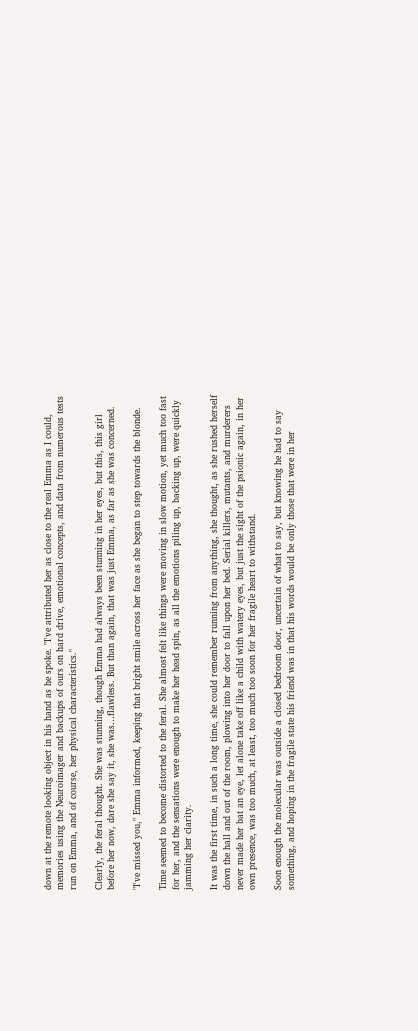down at the remote looking object in his hand as he spoke. "I've attributed her as close to the real Emma as I could, memories using the Neuroimager and backups of ours on hard drive, emotional concepts, and data from numerous tests run on Emma, and of course, her physical characteristics."

Clearly, the feral thought. She was stunning, though Emma had always been stunning in her eyes, but this, this girl before her now, dare she say it, she was…flawless. But than again, that was just Emma, as far as she was concerned.

"I've missed you," Emma informed, keeping that bright smile across her face as she began to step towards the blonde.

Time seemed to become distorted to the feral. She almost felt like things were moving in slow motion, yet much too fast for her, and the sensations were enough to make her head spin, as all the emotions piling up, backing up, were quickly jamming her clarity.

It was the first time, in such a long time, she could remember running from anything, she thought, as she rushed herself down the hall and out of the room, plowing into her door to fall upon her bed. Serial killers, mutants, and murderers never made her bat an eye, let alone take off like a child with watery eyes, but just the sight of the psionic again, in her own presence, was too much, at least, too much too soon for her fragile heart to withstand.

Soon enough the molecular was outside a closed bedroom door, uncertain of what to say, but knowing he had to say something, and hoping in the fragile state his friend was in that his words would be only those that were in her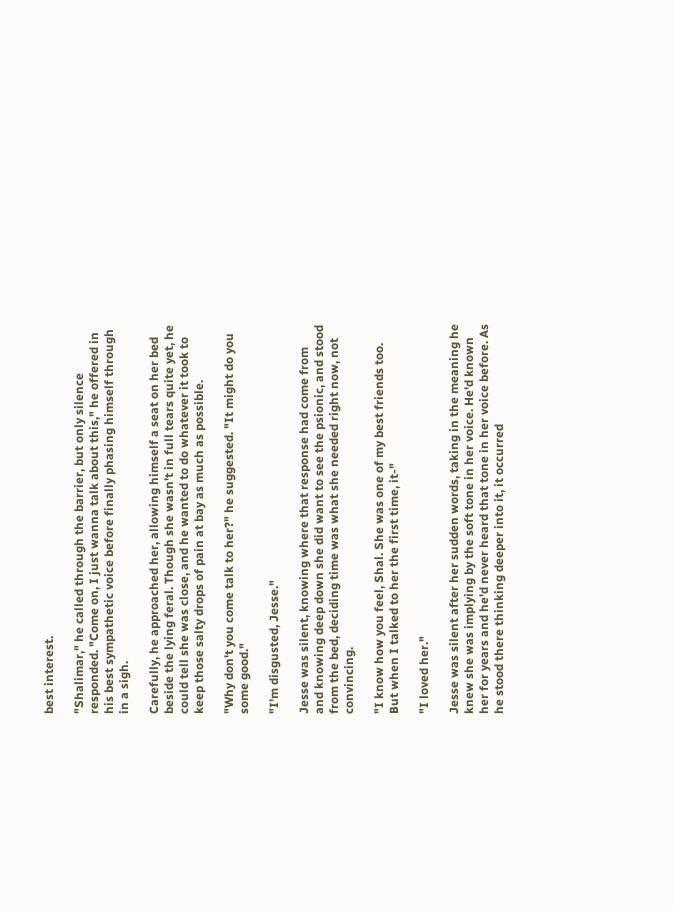best interest.

"Shalimar," he called through the barrier, but only silence responded. "Come on, I just wanna talk about this," he offered in his best sympathetic voice before finally phasing himself through in a sigh.

Carefully, he approached her, allowing himself a seat on her bed beside the lying feral. Though she wasn't in full tears quite yet, he could tell she was close, and he wanted to do whatever it took to keep those salty drops of pain at bay as much as possible.

"Why don't you come talk to her?" he suggested. "It might do you some good."

"I'm disgusted, Jesse."

Jesse was silent, knowing where that response had come from and knowing deep down she did want to see the psionic, and stood from the bed, deciding time was what she needed right now, not convincing.

"I know how you feel, Shal. She was one of my best friends too. But when I talked to her the first time, it-"

"I loved her."

Jesse was silent after her sudden words, taking in the meaning he knew she was implying by the soft tone in her voice. He'd known her for years and he'd never heard that tone in her voice before. As he stood there thinking deeper into it, it occurred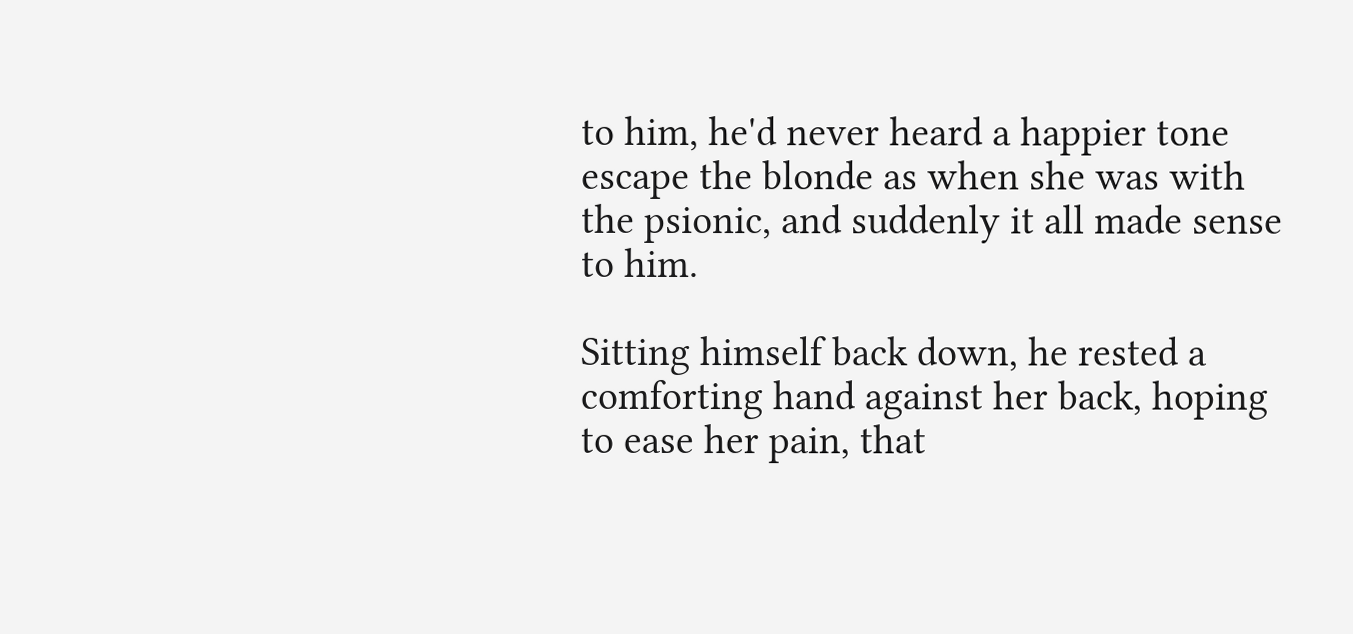to him, he'd never heard a happier tone escape the blonde as when she was with the psionic, and suddenly it all made sense to him.

Sitting himself back down, he rested a comforting hand against her back, hoping to ease her pain, that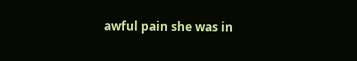awful pain she was in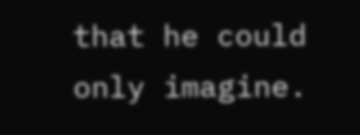that he could only imagine.